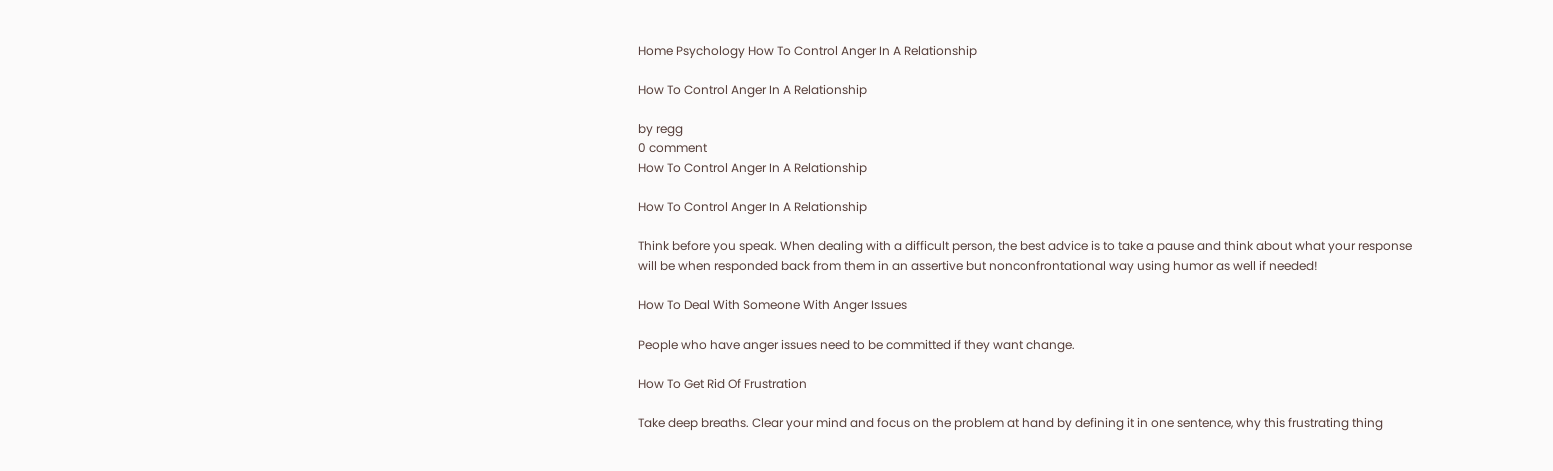Home Psychology How To Control Anger In A Relationship

How To Control Anger In A Relationship

by regg
0 comment
How To Control Anger In A Relationship

How To Control Anger In A Relationship

Think before you speak. When dealing with a difficult person, the best advice is to take a pause and think about what your response will be when responded back from them in an assertive but nonconfrontational way using humor as well if needed!

How To Deal With Someone With Anger Issues

People who have anger issues need to be committed if they want change.

How To Get Rid Of Frustration

Take deep breaths. Clear your mind and focus on the problem at hand by defining it in one sentence, why this frustrating thing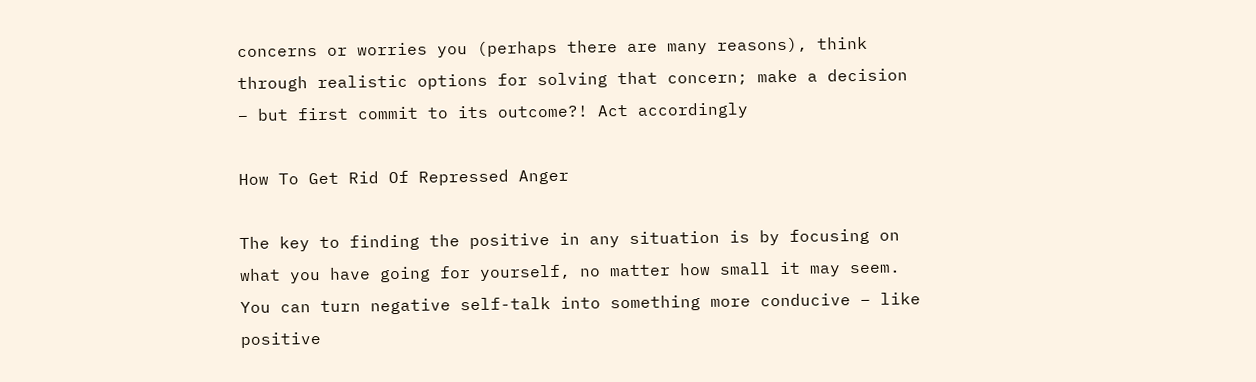concerns or worries you (perhaps there are many reasons), think through realistic options for solving that concern; make a decision – but first commit to its outcome?! Act accordingly

How To Get Rid Of Repressed Anger

The key to finding the positive in any situation is by focusing on what you have going for yourself, no matter how small it may seem. You can turn negative self-talk into something more conducive – like positive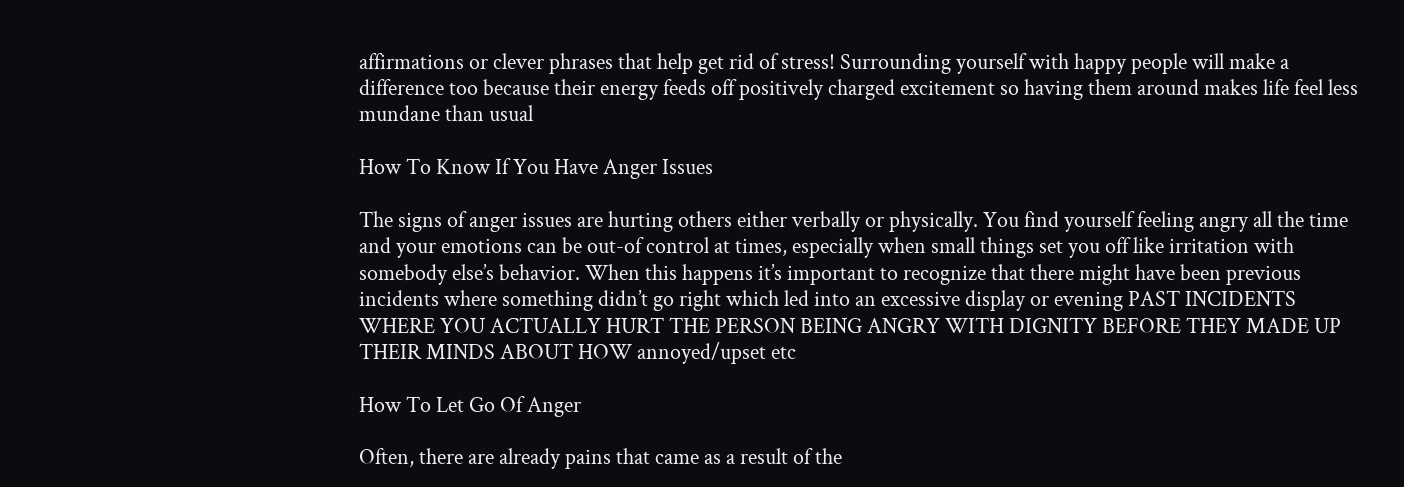affirmations or clever phrases that help get rid of stress! Surrounding yourself with happy people will make a difference too because their energy feeds off positively charged excitement so having them around makes life feel less mundane than usual

How To Know If You Have Anger Issues

The signs of anger issues are hurting others either verbally or physically. You find yourself feeling angry all the time and your emotions can be out-of control at times, especially when small things set you off like irritation with somebody else’s behavior. When this happens it’s important to recognize that there might have been previous incidents where something didn’t go right which led into an excessive display or evening PAST INCIDENTS WHERE YOU ACTUALLY HURT THE PERSON BEING ANGRY WITH DIGNITY BEFORE THEY MADE UP THEIR MINDS ABOUT HOW annoyed/upset etc

How To Let Go Of Anger

Often, there are already pains that came as a result of the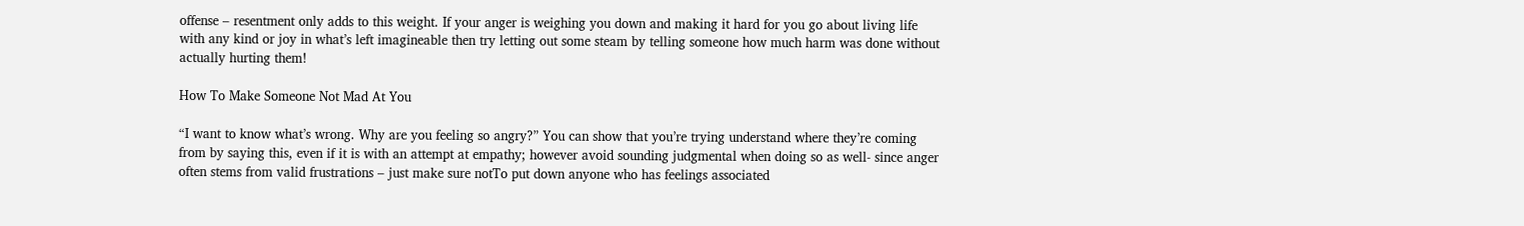offense – resentment only adds to this weight. If your anger is weighing you down and making it hard for you go about living life with any kind or joy in what’s left imagineable then try letting out some steam by telling someone how much harm was done without actually hurting them!

How To Make Someone Not Mad At You

“I want to know what’s wrong. Why are you feeling so angry?” You can show that you’re trying understand where they’re coming from by saying this, even if it is with an attempt at empathy; however avoid sounding judgmental when doing so as well- since anger often stems from valid frustrations – just make sure notTo put down anyone who has feelings associated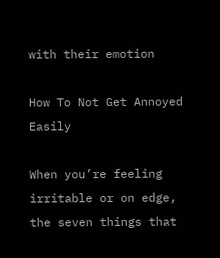with their emotion

How To Not Get Annoyed Easily

When you’re feeling irritable or on edge, the seven things that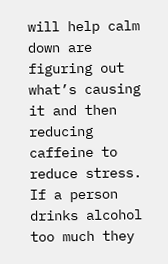will help calm down are figuring out what’s causing it and then reducing caffeine to reduce stress. If a person drinks alcohol too much they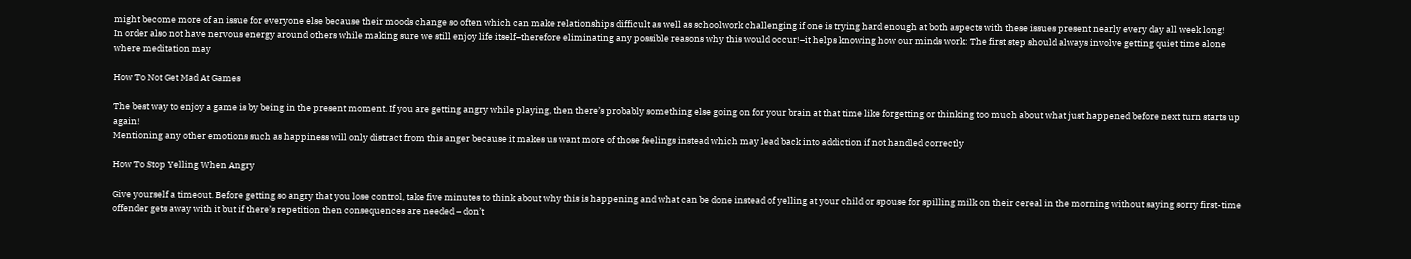might become more of an issue for everyone else because their moods change so often which can make relationships difficult as well as schoolwork challenging if one is trying hard enough at both aspects with these issues present nearly every day all week long!
In order also not have nervous energy around others while making sure we still enjoy life itself–therefore eliminating any possible reasons why this would occur!–it helps knowing how our minds work: The first step should always involve getting quiet time alone where meditation may

How To Not Get Mad At Games

The best way to enjoy a game is by being in the present moment. If you are getting angry while playing, then there’s probably something else going on for your brain at that time like forgetting or thinking too much about what just happened before next turn starts up again!
Mentioning any other emotions such as happiness will only distract from this anger because it makes us want more of those feelings instead which may lead back into addiction if not handled correctly

How To Stop Yelling When Angry

Give yourself a timeout. Before getting so angry that you lose control, take five minutes to think about why this is happening and what can be done instead of yelling at your child or spouse for spilling milk on their cereal in the morning without saying sorry first-time offender gets away with it but if there’s repetition then consequences are needed – don’t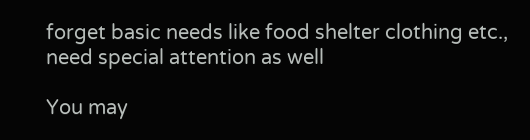forget basic needs like food shelter clothing etc., need special attention as well

You may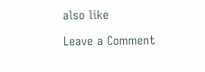also like

Leave a Comment